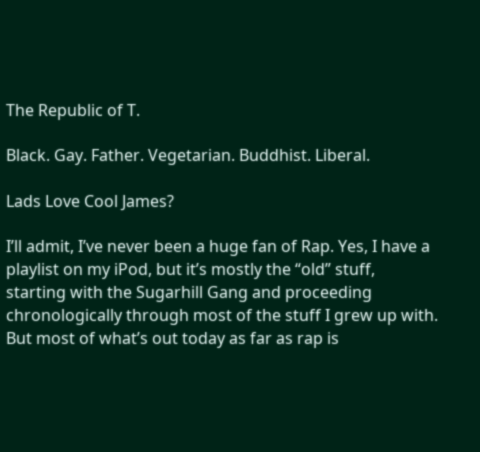The Republic of T.

Black. Gay. Father. Vegetarian. Buddhist. Liberal.

Lads Love Cool James?

I’ll admit, I’ve never been a huge fan of Rap. Yes, I have a playlist on my iPod, but it’s mostly the “old” stuff, starting with the Sugarhill Gang and proceeding chronologically through most of the stuff I grew up with. But most of what’s out today as far as rap is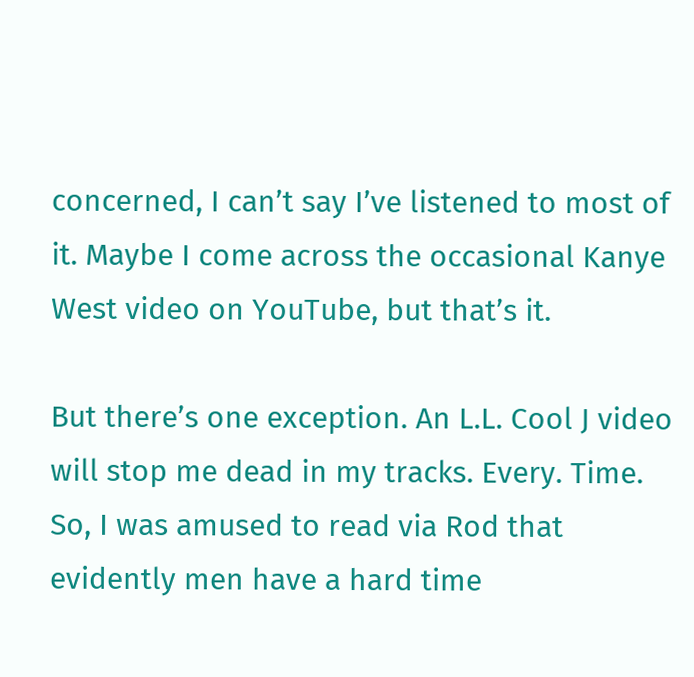concerned, I can’t say I’ve listened to most of it. Maybe I come across the occasional Kanye West video on YouTube, but that’s it.

But there’s one exception. An L.L. Cool J video will stop me dead in my tracks. Every. Time. So, I was amused to read via Rod that evidently men have a hard time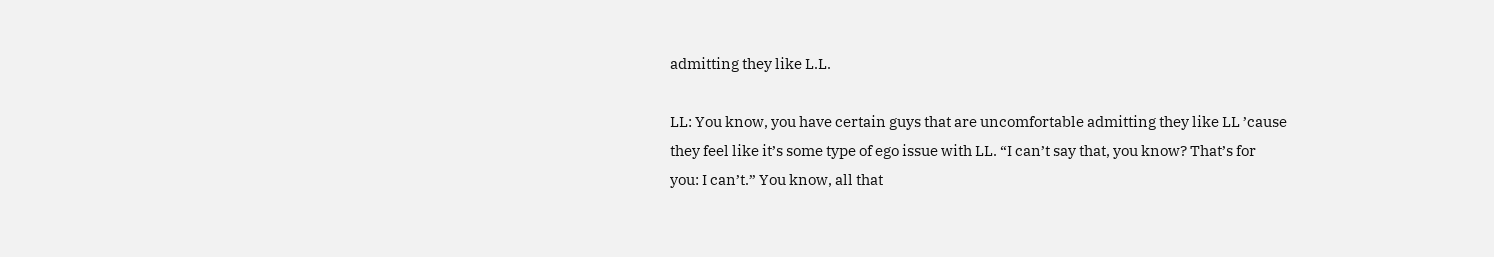admitting they like L.L.

LL: You know, you have certain guys that are uncomfortable admitting they like LL ’cause they feel like it’s some type of ego issue with LL. “I can’t say that, you know? That’s for you: I can’t.” You know, all that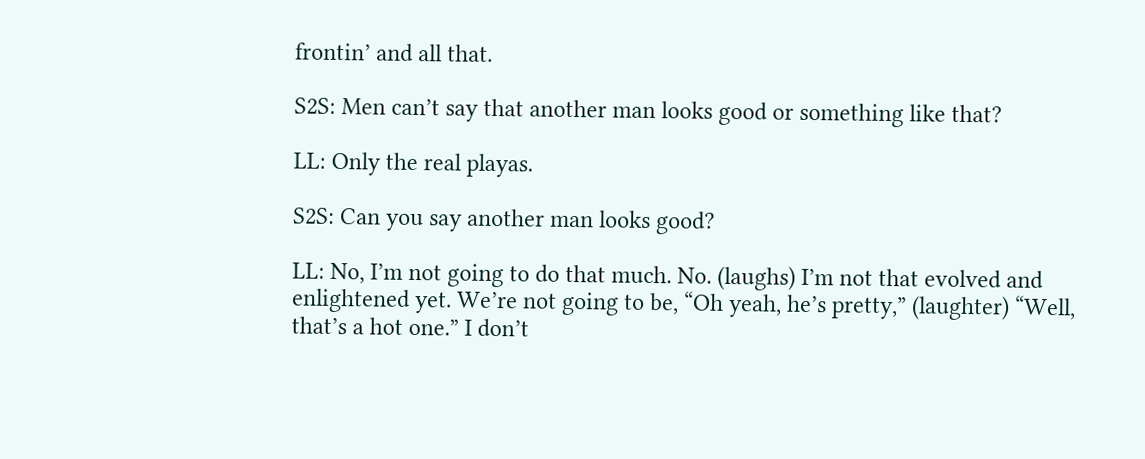frontin’ and all that.

S2S: Men can’t say that another man looks good or something like that?

LL: Only the real playas.

S2S: Can you say another man looks good?

LL: No, I’m not going to do that much. No. (laughs) I’m not that evolved and enlightened yet. We’re not going to be, “Oh yeah, he’s pretty,” (laughter) “Well, that’s a hot one.” I don’t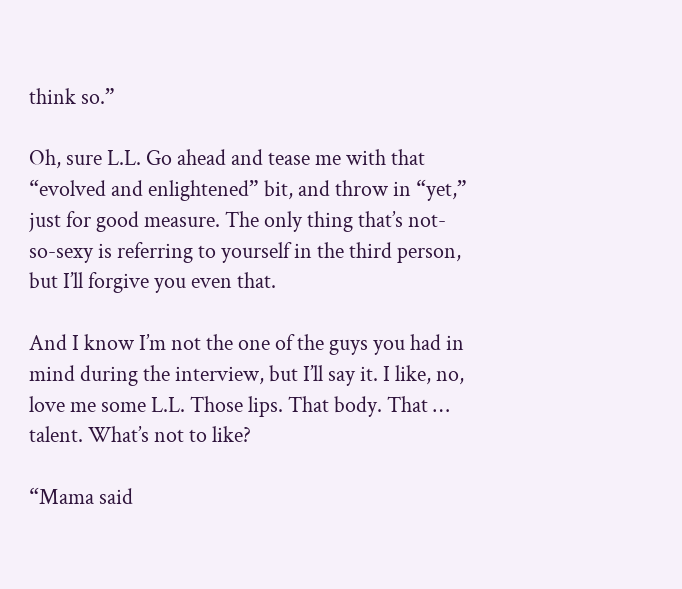think so.”

Oh, sure L.L. Go ahead and tease me with that “evolved and enlightened” bit, and throw in “yet,” just for good measure. The only thing that’s not-so-sexy is referring to yourself in the third person, but I’ll forgive you even that.

And I know I’m not the one of the guys you had in mind during the interview, but I’ll say it. I like, no, love me some L.L. Those lips. That body. That … talent. What’s not to like?

“Mama said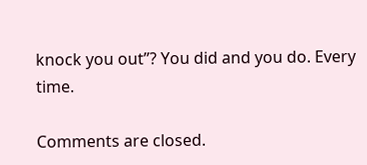knock you out”? You did and you do. Every time.

Comments are closed.